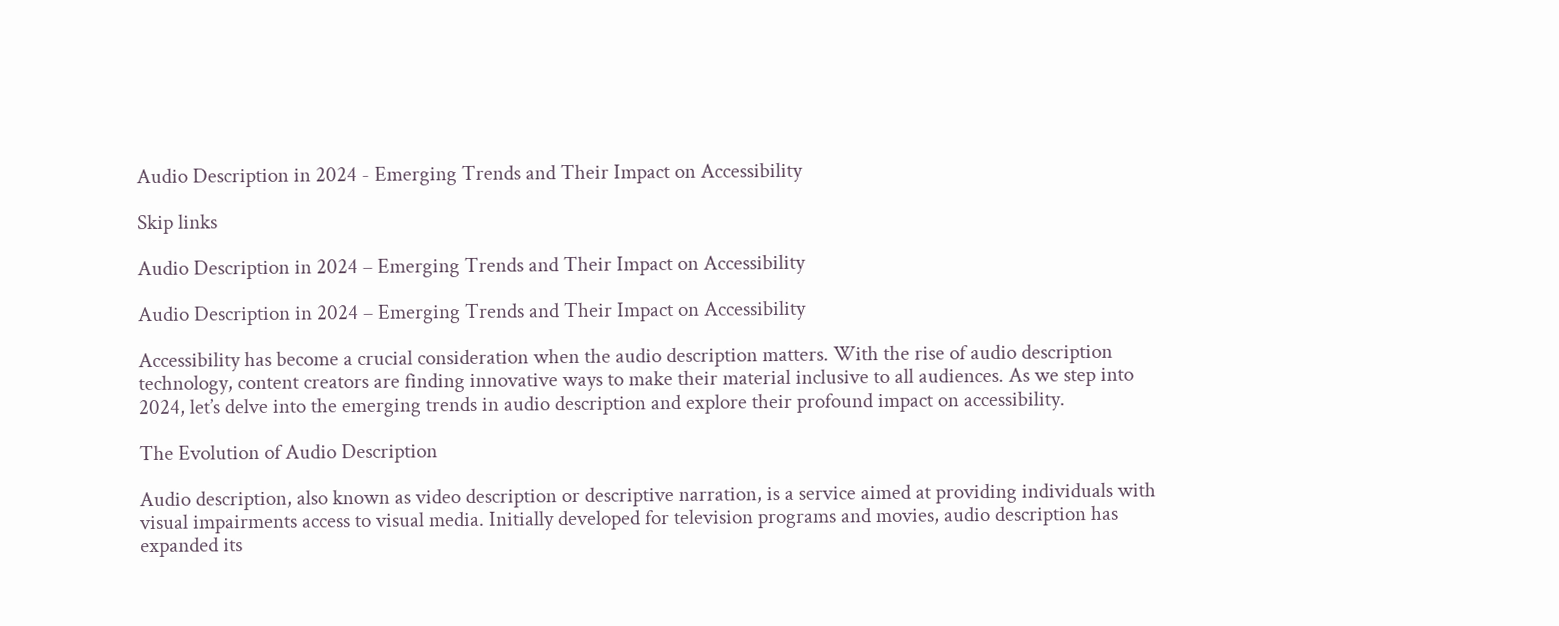Audio Description in 2024 - Emerging Trends and Their Impact on Accessibility

Skip links

Audio Description in 2024 – Emerging Trends and Their Impact on Accessibility

Audio Description in 2024 – Emerging Trends and Their Impact on Accessibility

Accessibility has become a crucial consideration when the audio description matters. With the rise of audio description technology, content creators are finding innovative ways to make their material inclusive to all audiences. As we step into 2024, let’s delve into the emerging trends in audio description and explore their profound impact on accessibility.

The Evolution of Audio Description

Audio description, also known as video description or descriptive narration, is a service aimed at providing individuals with visual impairments access to visual media. Initially developed for television programs and movies, audio description has expanded its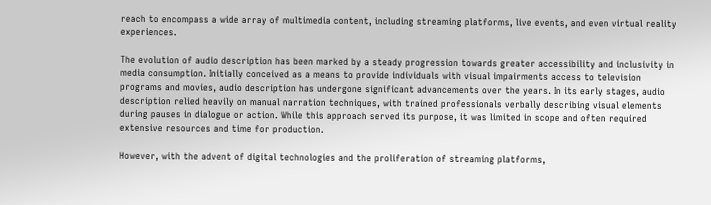reach to encompass a wide array of multimedia content, including streaming platforms, live events, and even virtual reality experiences.

The evolution of audio description has been marked by a steady progression towards greater accessibility and inclusivity in media consumption. Initially conceived as a means to provide individuals with visual impairments access to television programs and movies, audio description has undergone significant advancements over the years. In its early stages, audio description relied heavily on manual narration techniques, with trained professionals verbally describing visual elements during pauses in dialogue or action. While this approach served its purpose, it was limited in scope and often required extensive resources and time for production.

However, with the advent of digital technologies and the proliferation of streaming platforms,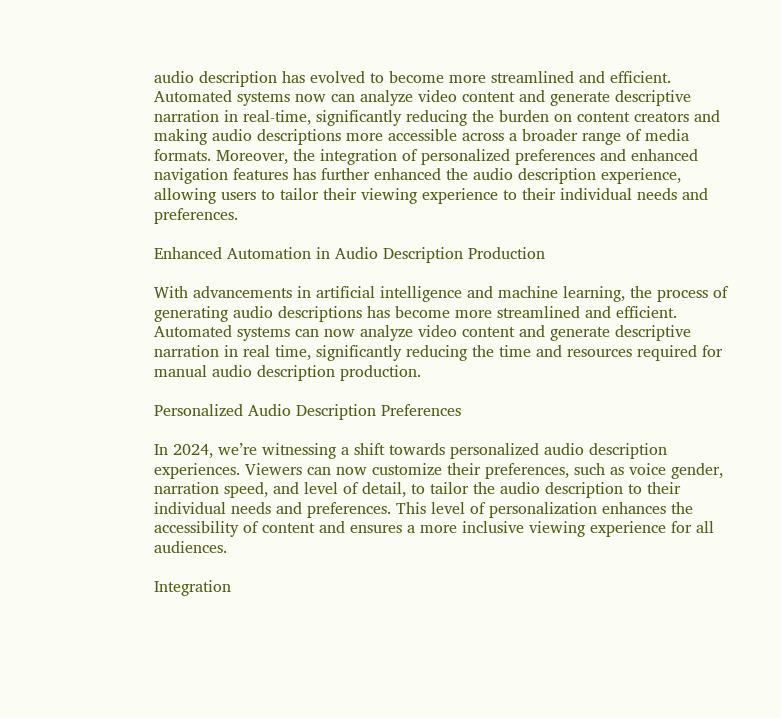audio description has evolved to become more streamlined and efficient. Automated systems now can analyze video content and generate descriptive narration in real-time, significantly reducing the burden on content creators and making audio descriptions more accessible across a broader range of media formats. Moreover, the integration of personalized preferences and enhanced navigation features has further enhanced the audio description experience, allowing users to tailor their viewing experience to their individual needs and preferences.

Enhanced Automation in Audio Description Production

With advancements in artificial intelligence and machine learning, the process of generating audio descriptions has become more streamlined and efficient. Automated systems can now analyze video content and generate descriptive narration in real time, significantly reducing the time and resources required for manual audio description production.

Personalized Audio Description Preferences

In 2024, we’re witnessing a shift towards personalized audio description experiences. Viewers can now customize their preferences, such as voice gender, narration speed, and level of detail, to tailor the audio description to their individual needs and preferences. This level of personalization enhances the accessibility of content and ensures a more inclusive viewing experience for all audiences.

Integration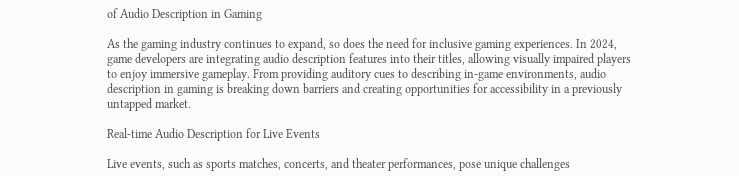of Audio Description in Gaming

As the gaming industry continues to expand, so does the need for inclusive gaming experiences. In 2024, game developers are integrating audio description features into their titles, allowing visually impaired players to enjoy immersive gameplay. From providing auditory cues to describing in-game environments, audio description in gaming is breaking down barriers and creating opportunities for accessibility in a previously untapped market.

Real-time Audio Description for Live Events

Live events, such as sports matches, concerts, and theater performances, pose unique challenges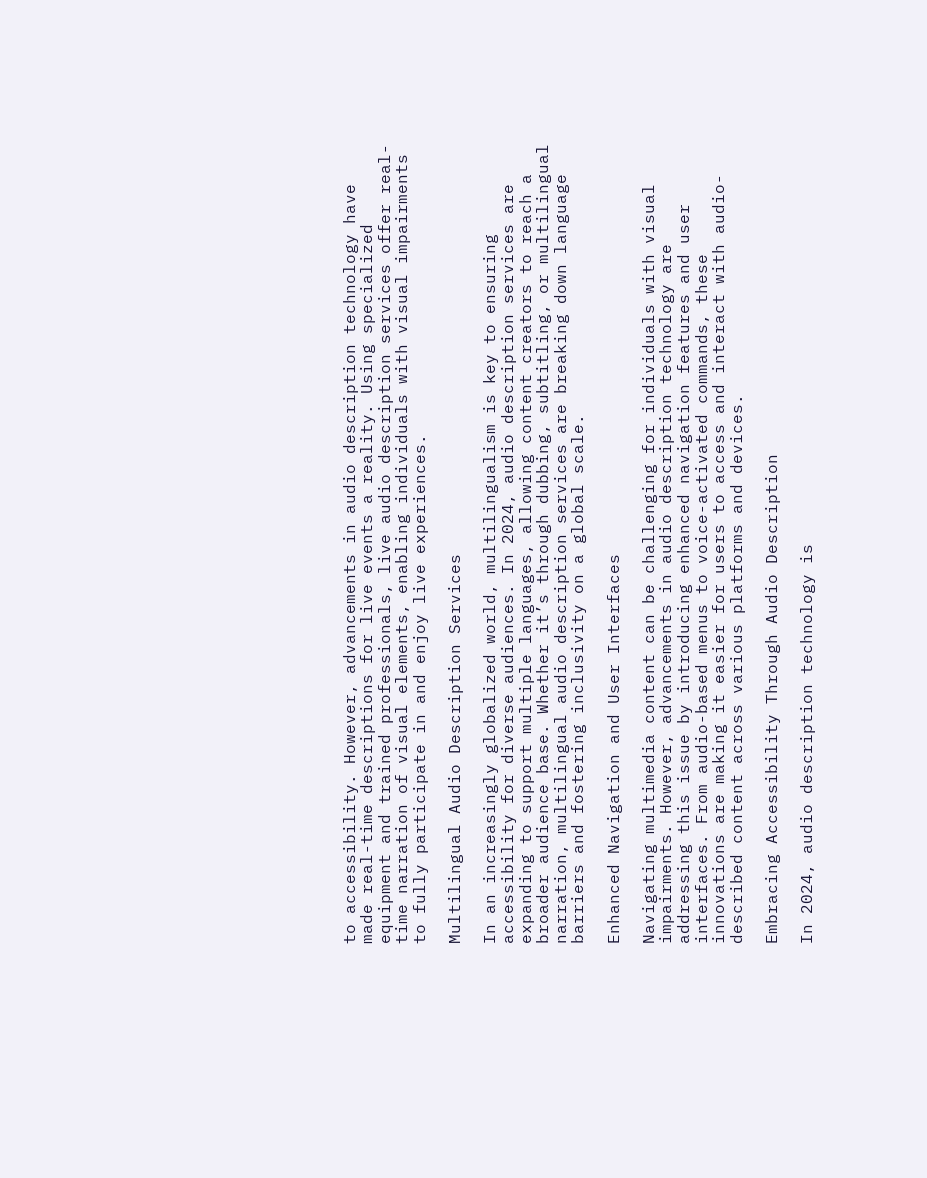to accessibility. However, advancements in audio description technology have made real-time descriptions for live events a reality. Using specialized equipment and trained professionals, live audio description services offer real-time narration of visual elements, enabling individuals with visual impairments to fully participate in and enjoy live experiences.

Multilingual Audio Description Services

In an increasingly globalized world, multilingualism is key to ensuring accessibility for diverse audiences. In 2024, audio description services are expanding to support multiple languages, allowing content creators to reach a broader audience base. Whether it’s through dubbing, subtitling, or multilingual narration, multilingual audio description services are breaking down language barriers and fostering inclusivity on a global scale.

Enhanced Navigation and User Interfaces

Navigating multimedia content can be challenging for individuals with visual impairments. However, advancements in audio description technology are addressing this issue by introducing enhanced navigation features and user interfaces. From audio-based menus to voice-activated commands, these innovations are making it easier for users to access and interact with audio-described content across various platforms and devices.

Embracing Accessibility Through Audio Description

In 2024, audio description technology is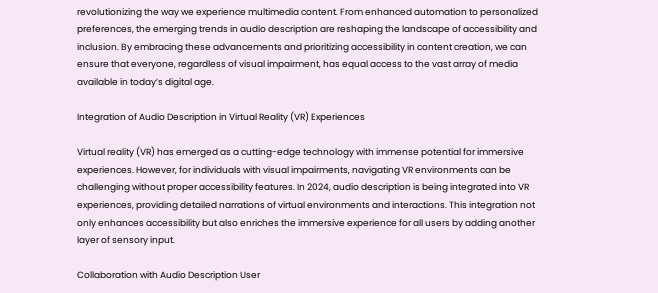revolutionizing the way we experience multimedia content. From enhanced automation to personalized preferences, the emerging trends in audio description are reshaping the landscape of accessibility and inclusion. By embracing these advancements and prioritizing accessibility in content creation, we can ensure that everyone, regardless of visual impairment, has equal access to the vast array of media available in today’s digital age.

Integration of Audio Description in Virtual Reality (VR) Experiences

Virtual reality (VR) has emerged as a cutting-edge technology with immense potential for immersive experiences. However, for individuals with visual impairments, navigating VR environments can be challenging without proper accessibility features. In 2024, audio description is being integrated into VR experiences, providing detailed narrations of virtual environments and interactions. This integration not only enhances accessibility but also enriches the immersive experience for all users by adding another layer of sensory input.

Collaboration with Audio Description User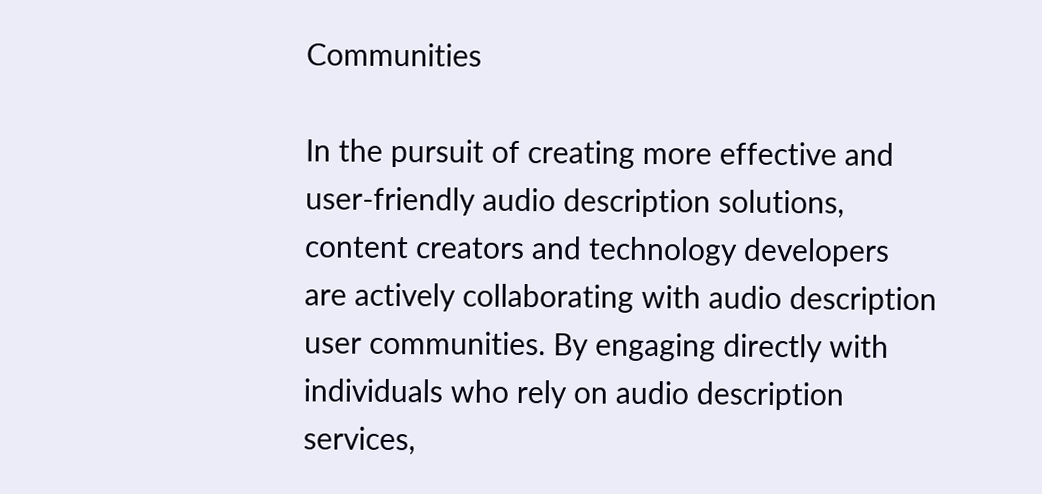Communities

In the pursuit of creating more effective and user-friendly audio description solutions, content creators and technology developers are actively collaborating with audio description user communities. By engaging directly with individuals who rely on audio description services,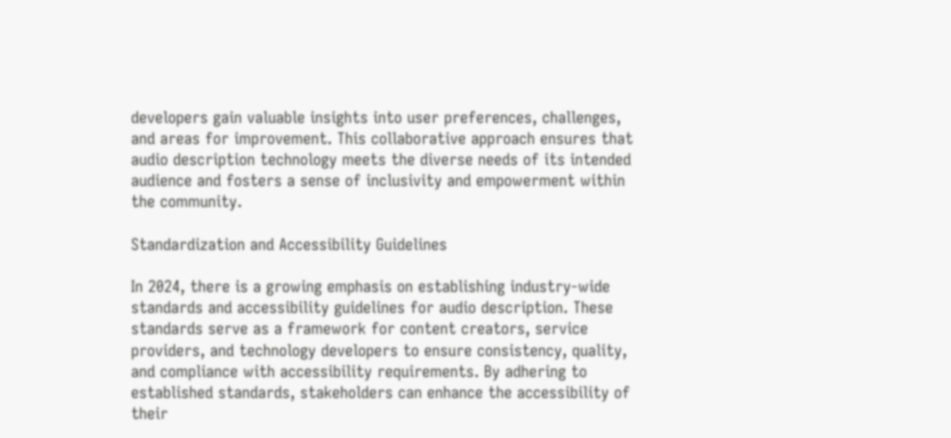developers gain valuable insights into user preferences, challenges, and areas for improvement. This collaborative approach ensures that audio description technology meets the diverse needs of its intended audience and fosters a sense of inclusivity and empowerment within the community.

Standardization and Accessibility Guidelines

In 2024, there is a growing emphasis on establishing industry-wide standards and accessibility guidelines for audio description. These standards serve as a framework for content creators, service providers, and technology developers to ensure consistency, quality, and compliance with accessibility requirements. By adhering to established standards, stakeholders can enhance the accessibility of their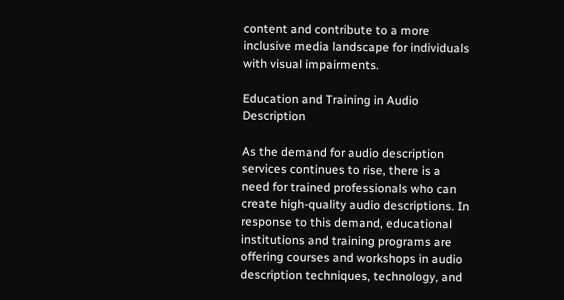content and contribute to a more inclusive media landscape for individuals with visual impairments.

Education and Training in Audio Description

As the demand for audio description services continues to rise, there is a need for trained professionals who can create high-quality audio descriptions. In response to this demand, educational institutions and training programs are offering courses and workshops in audio description techniques, technology, and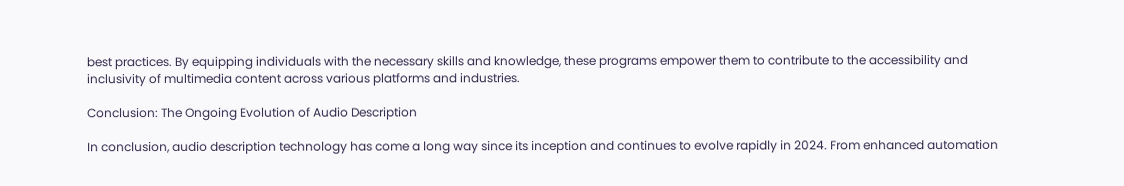best practices. By equipping individuals with the necessary skills and knowledge, these programs empower them to contribute to the accessibility and inclusivity of multimedia content across various platforms and industries.

Conclusion: The Ongoing Evolution of Audio Description

In conclusion, audio description technology has come a long way since its inception and continues to evolve rapidly in 2024. From enhanced automation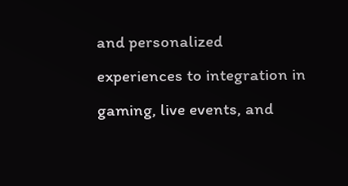and personalized experiences to integration in gaming, live events, and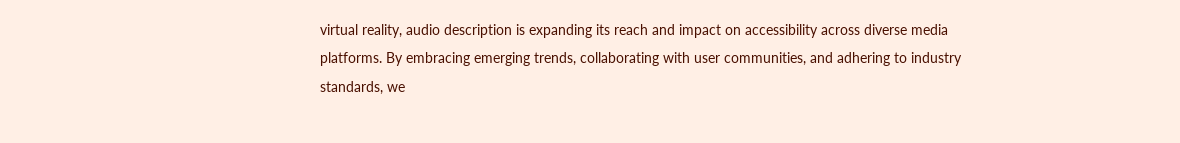virtual reality, audio description is expanding its reach and impact on accessibility across diverse media platforms. By embracing emerging trends, collaborating with user communities, and adhering to industry standards, we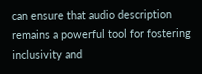can ensure that audio description remains a powerful tool for fostering inclusivity and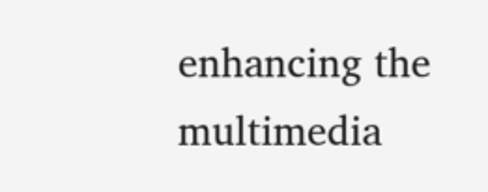enhancing the multimedia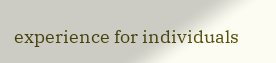experience for individuals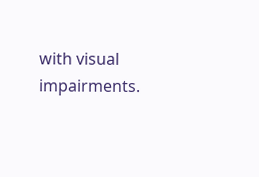with visual impairments.